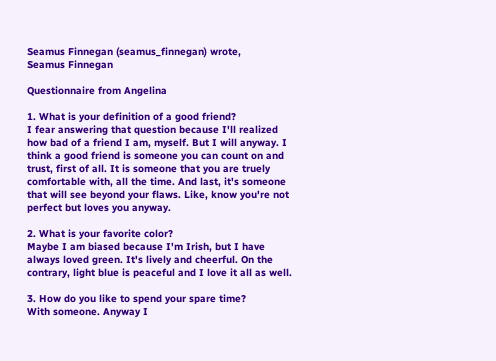Seamus Finnegan (seamus_finnegan) wrote,
Seamus Finnegan

Questionnaire from Angelina

1. What is your definition of a good friend?
I fear answering that question because I'll realized how bad of a friend I am, myself. But I will anyway. I think a good friend is someone you can count on and trust, first of all. It is someone that you are truely comfortable with, all the time. And last, it's someone that will see beyond your flaws. Like, know you're not perfect but loves you anyway.

2. What is your favorite color?
Maybe I am biased because I'm Irish, but I have always loved green. It's lively and cheerful. On the contrary, light blue is peaceful and I love it all as well.

3. How do you like to spend your spare time?
With someone. Anyway I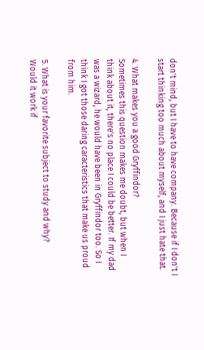don't mind, but I have to have company. Because if I don't I start thinking too much about myself, and I just hate that.

4. What makes you a good Gryffindor?
Sometimes this question makes me doubt, but when I think about it, there's no place I could be better. If my dad was a wizard, he would have been in Gryffindor too. So I think I got those daring caracteristics that make us proud from him.

5. What is your favorite subject to study and why?
Would it work if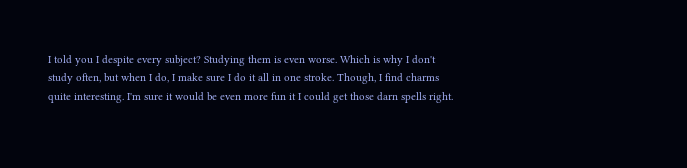I told you I despite every subject? Studying them is even worse. Which is why I don't study often, but when I do, I make sure I do it all in one stroke. Though, I find charms quite interesting. I'm sure it would be even more fun it I could get those darn spells right.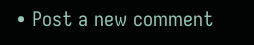• Post a new comment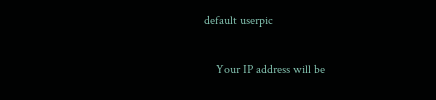default userpic

    Your IP address will be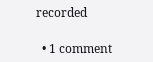recorded

  • 1 comment